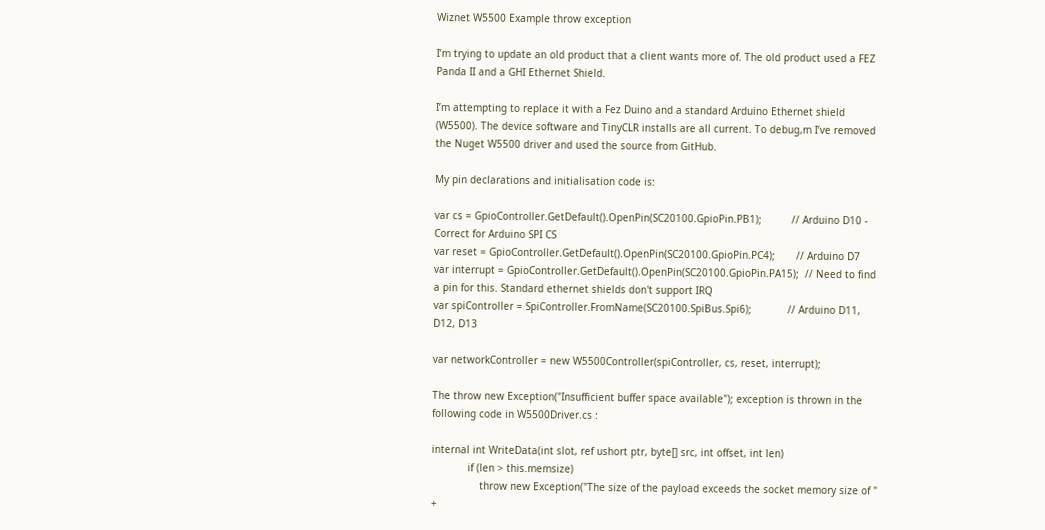Wiznet W5500 Example throw exception

I’m trying to update an old product that a client wants more of. The old product used a FEZ Panda II and a GHI Ethernet Shield.

I’m attempting to replace it with a Fez Duino and a standard Arduino Ethernet shield (W5500). The device software and TinyCLR installs are all current. To debug,m I’ve removed the Nuget W5500 driver and used the source from GitHub.

My pin declarations and initialisation code is:

var cs = GpioController.GetDefault().OpenPin(SC20100.GpioPin.PB1);          // Arduino D10 - Correct for Arduino SPI CS
var reset = GpioController.GetDefault().OpenPin(SC20100.GpioPin.PC4);       // Arduino D7
var interrupt = GpioController.GetDefault().OpenPin(SC20100.GpioPin.PA15);  // Need to find a pin for this. Standard ethernet shields don't support IRQ
var spiController = SpiController.FromName(SC20100.SpiBus.Spi6);            // Arduino D11, D12, D13

var networkController = new W5500Controller(spiController, cs, reset, interrupt);

The throw new Exception("Insufficient buffer space available"); exception is thrown in the following code in W5500Driver.cs :

internal int WriteData(int slot, ref ushort ptr, byte[] src, int offset, int len)
            if (len > this.memsize)
                throw new Exception("The size of the payload exceeds the socket memory size of " +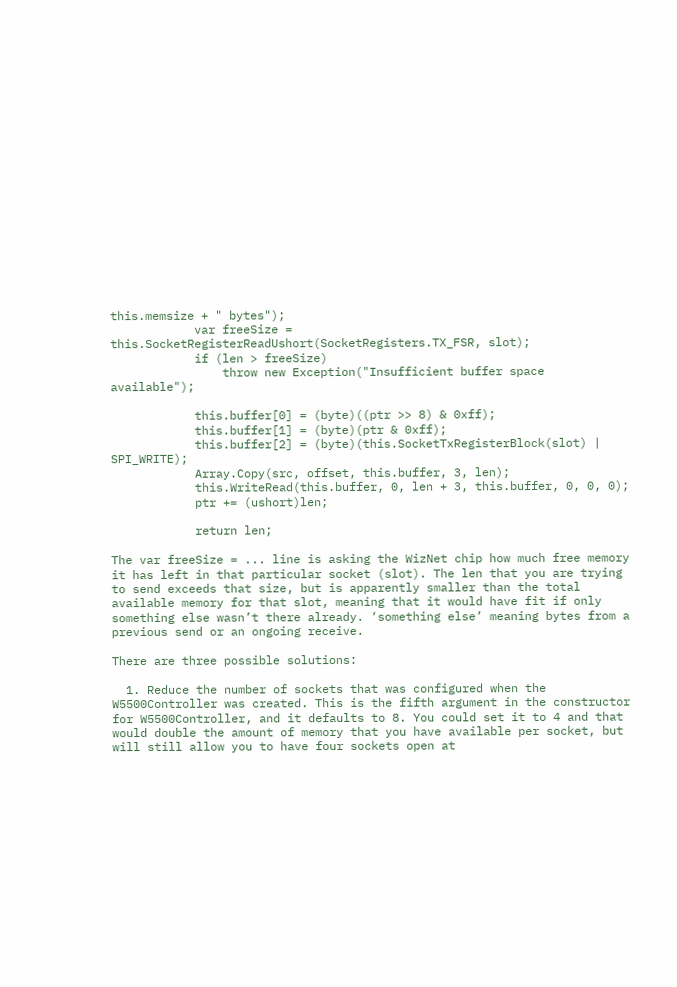this.memsize + " bytes");
            var freeSize = this.SocketRegisterReadUshort(SocketRegisters.TX_FSR, slot);
            if (len > freeSize)
                throw new Exception("Insufficient buffer space available");

            this.buffer[0] = (byte)((ptr >> 8) & 0xff);
            this.buffer[1] = (byte)(ptr & 0xff);
            this.buffer[2] = (byte)(this.SocketTxRegisterBlock(slot) | SPI_WRITE);
            Array.Copy(src, offset, this.buffer, 3, len);
            this.WriteRead(this.buffer, 0, len + 3, this.buffer, 0, 0, 0);
            ptr += (ushort)len;

            return len;

The var freeSize = ... line is asking the WizNet chip how much free memory it has left in that particular socket (slot). The len that you are trying to send exceeds that size, but is apparently smaller than the total available memory for that slot, meaning that it would have fit if only something else wasn’t there already. ‘something else’ meaning bytes from a previous send or an ongoing receive.

There are three possible solutions:

  1. Reduce the number of sockets that was configured when the W5500Controller was created. This is the fifth argument in the constructor for W5500Controller, and it defaults to 8. You could set it to 4 and that would double the amount of memory that you have available per socket, but will still allow you to have four sockets open at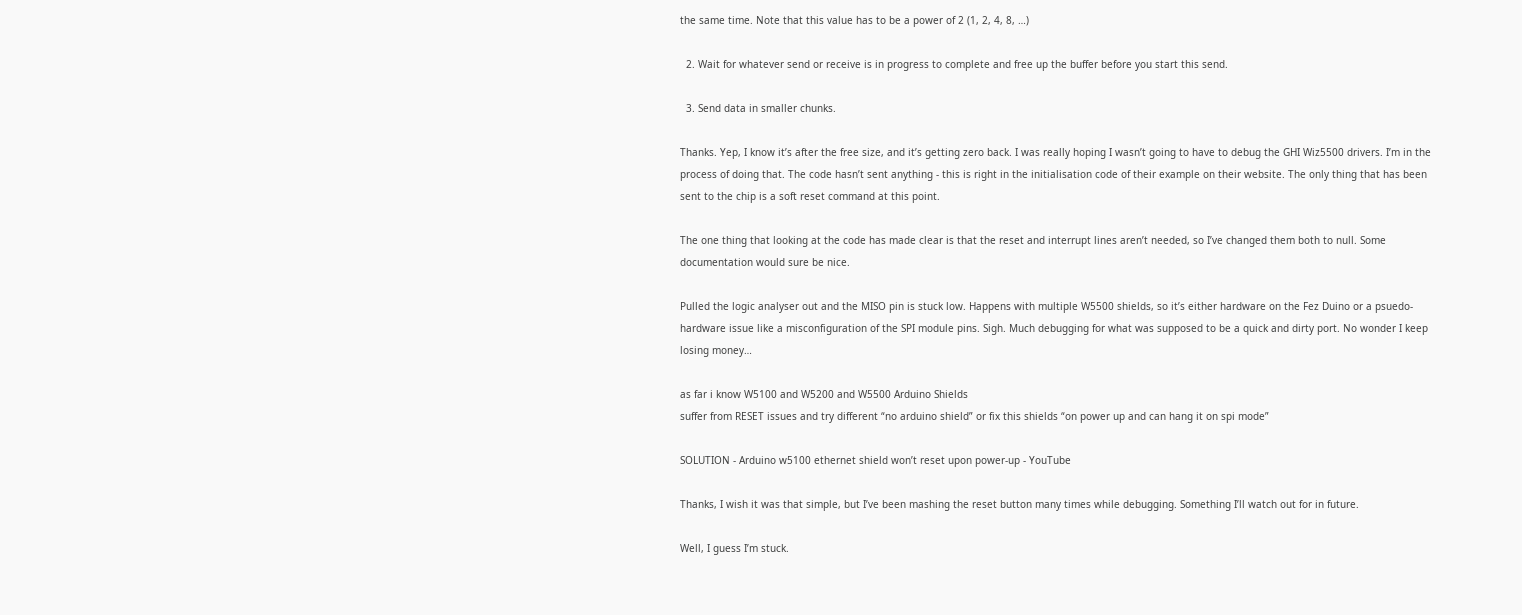the same time. Note that this value has to be a power of 2 (1, 2, 4, 8, …)

  2. Wait for whatever send or receive is in progress to complete and free up the buffer before you start this send.

  3. Send data in smaller chunks.

Thanks. Yep, I know it’s after the free size, and it’s getting zero back. I was really hoping I wasn’t going to have to debug the GHI Wiz5500 drivers. I’m in the process of doing that. The code hasn’t sent anything - this is right in the initialisation code of their example on their website. The only thing that has been sent to the chip is a soft reset command at this point.

The one thing that looking at the code has made clear is that the reset and interrupt lines aren’t needed, so I’ve changed them both to null. Some documentation would sure be nice.

Pulled the logic analyser out and the MISO pin is stuck low. Happens with multiple W5500 shields, so it’s either hardware on the Fez Duino or a psuedo-hardware issue like a misconfiguration of the SPI module pins. Sigh. Much debugging for what was supposed to be a quick and dirty port. No wonder I keep losing money…

as far i know W5100 and W5200 and W5500 Arduino Shields
suffer from RESET issues and try different “no arduino shield” or fix this shields “on power up and can hang it on spi mode”

SOLUTION - Arduino w5100 ethernet shield won’t reset upon power-up - YouTube

Thanks, I wish it was that simple, but I’ve been mashing the reset button many times while debugging. Something I’ll watch out for in future.

Well, I guess I’m stuck.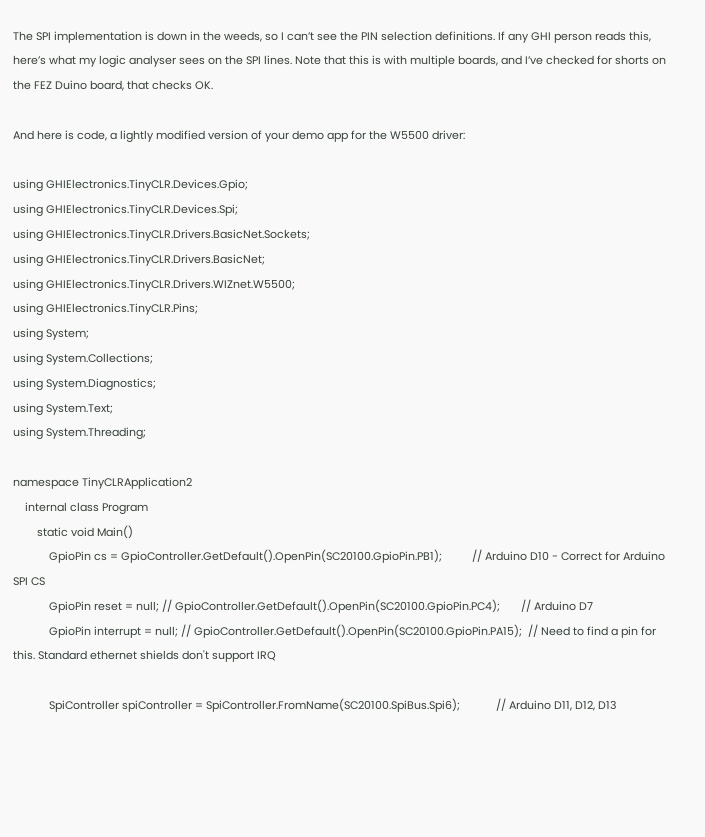The SPI implementation is down in the weeds, so I can’t see the PIN selection definitions. If any GHI person reads this, here’s what my logic analyser sees on the SPI lines. Note that this is with multiple boards, and I’ve checked for shorts on the FEZ Duino board, that checks OK.

And here is code, a lightly modified version of your demo app for the W5500 driver:

using GHIElectronics.TinyCLR.Devices.Gpio;
using GHIElectronics.TinyCLR.Devices.Spi;
using GHIElectronics.TinyCLR.Drivers.BasicNet.Sockets;
using GHIElectronics.TinyCLR.Drivers.BasicNet;
using GHIElectronics.TinyCLR.Drivers.WIZnet.W5500;
using GHIElectronics.TinyCLR.Pins;
using System;
using System.Collections;
using System.Diagnostics;
using System.Text;
using System.Threading;

namespace TinyCLRApplication2
    internal class Program
        static void Main()
            GpioPin cs = GpioController.GetDefault().OpenPin(SC20100.GpioPin.PB1);          // Arduino D10 - Correct for Arduino SPI CS
            GpioPin reset = null; // GpioController.GetDefault().OpenPin(SC20100.GpioPin.PC4);       // Arduino D7
            GpioPin interrupt = null; // GpioController.GetDefault().OpenPin(SC20100.GpioPin.PA15);  // Need to find a pin for this. Standard ethernet shields don't support IRQ

            SpiController spiController = SpiController.FromName(SC20100.SpiBus.Spi6);            // Arduino D11, D12, D13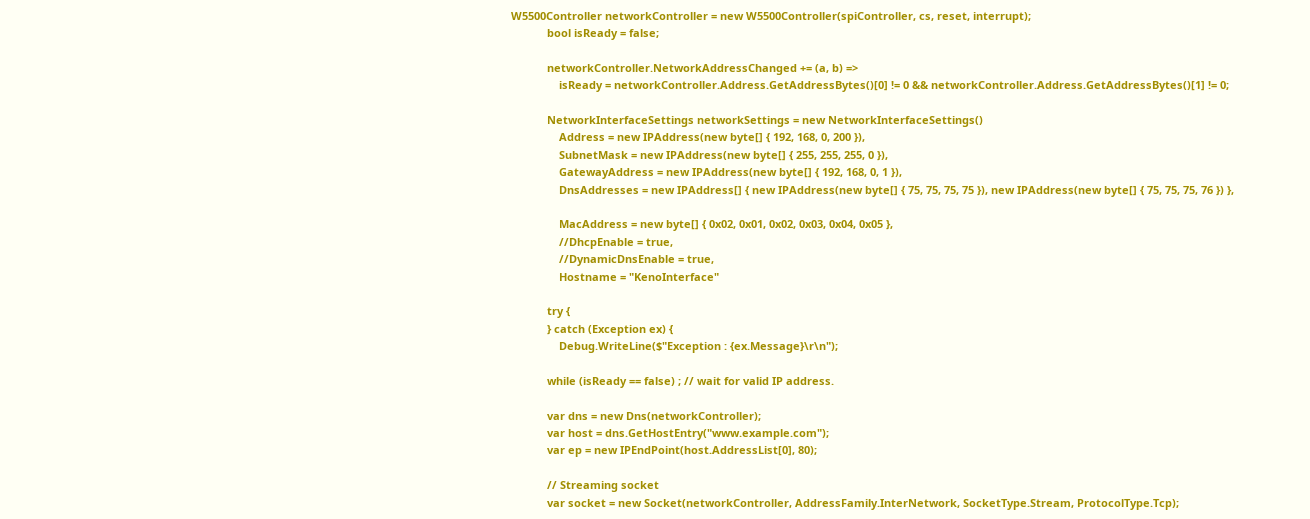W5500Controller networkController = new W5500Controller(spiController, cs, reset, interrupt);
            bool isReady = false;

            networkController.NetworkAddressChanged += (a, b) =>
                isReady = networkController.Address.GetAddressBytes()[0] != 0 && networkController.Address.GetAddressBytes()[1] != 0;

            NetworkInterfaceSettings networkSettings = new NetworkInterfaceSettings()
                Address = new IPAddress(new byte[] { 192, 168, 0, 200 }),
                SubnetMask = new IPAddress(new byte[] { 255, 255, 255, 0 }),
                GatewayAddress = new IPAddress(new byte[] { 192, 168, 0, 1 }),
                DnsAddresses = new IPAddress[] { new IPAddress(new byte[] { 75, 75, 75, 75 }), new IPAddress(new byte[] { 75, 75, 75, 76 }) },

                MacAddress = new byte[] { 0x02, 0x01, 0x02, 0x03, 0x04, 0x05 },
                //DhcpEnable = true,
                //DynamicDnsEnable = true,
                Hostname = "KenoInterface"

            try {
            } catch (Exception ex) {
                Debug.WriteLine($"Exception : {ex.Message}\r\n");

            while (isReady == false) ; // wait for valid IP address.

            var dns = new Dns(networkController);
            var host = dns.GetHostEntry("www.example.com");
            var ep = new IPEndPoint(host.AddressList[0], 80);

            // Streaming socket
            var socket = new Socket(networkController, AddressFamily.InterNetwork, SocketType.Stream, ProtocolType.Tcp);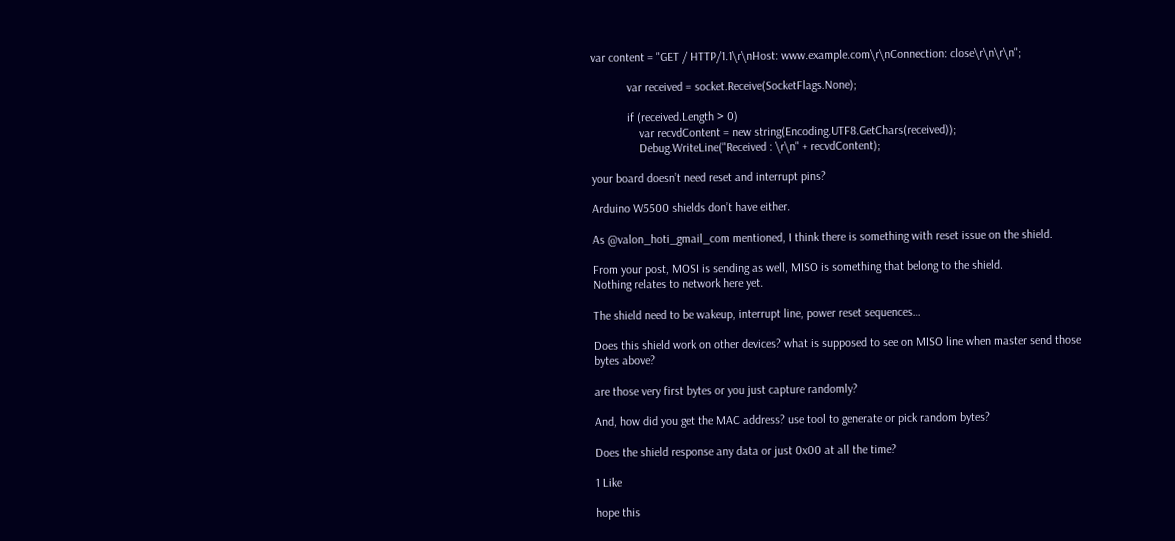var content = "GET / HTTP/1.1\r\nHost: www.example.com\r\nConnection: close\r\n\r\n";

            var received = socket.Receive(SocketFlags.None);

            if (received.Length > 0)
                var recvdContent = new string(Encoding.UTF8.GetChars(received));
                Debug.WriteLine("Received : \r\n" + recvdContent);

your board doesn’t need reset and interrupt pins?

Arduino W5500 shields don’t have either.

As @valon_hoti_gmail_com mentioned, I think there is something with reset issue on the shield.

From your post, MOSI is sending as well, MISO is something that belong to the shield.
Nothing relates to network here yet.

The shield need to be wakeup, interrupt line, power reset sequences…

Does this shield work on other devices? what is supposed to see on MISO line when master send those bytes above?

are those very first bytes or you just capture randomly?

And, how did you get the MAC address? use tool to generate or pick random bytes?

Does the shield response any data or just 0x00 at all the time?

1 Like

hope this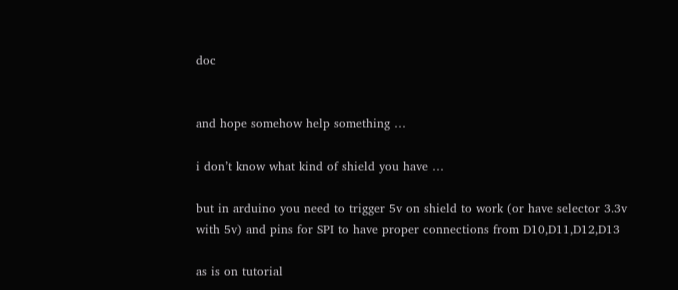doc


and hope somehow help something …

i don’t know what kind of shield you have …

but in arduino you need to trigger 5v on shield to work (or have selector 3.3v with 5v) and pins for SPI to have proper connections from D10,D11,D12,D13

as is on tutorial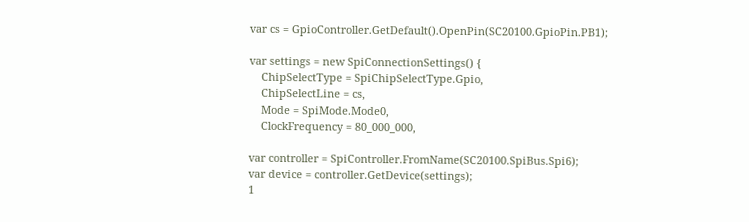var cs = GpioController.GetDefault().OpenPin(SC20100.GpioPin.PB1);

var settings = new SpiConnectionSettings() {
    ChipSelectType = SpiChipSelectType.Gpio,
    ChipSelectLine = cs,
    Mode = SpiMode.Mode0,
    ClockFrequency = 80_000_000,

var controller = SpiController.FromName(SC20100.SpiBus.Spi6);
var device = controller.GetDevice(settings);
1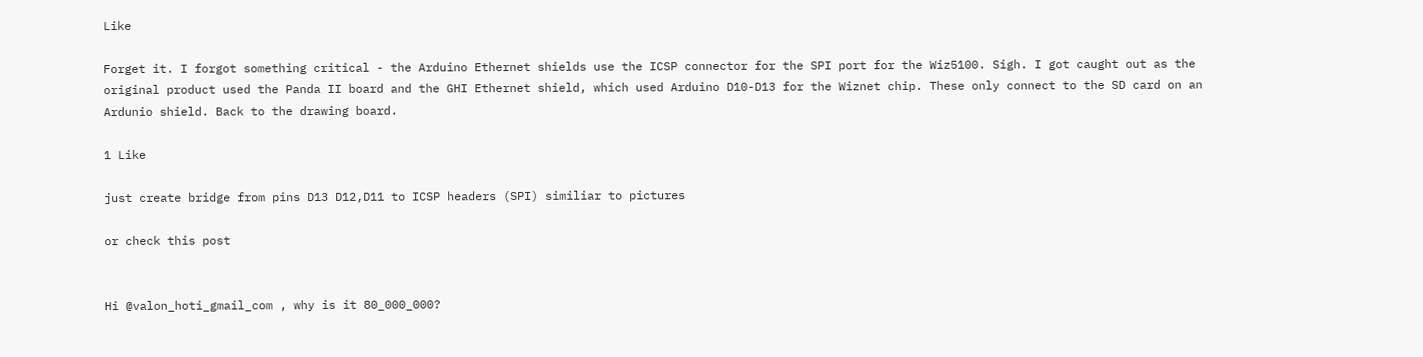Like

Forget it. I forgot something critical - the Arduino Ethernet shields use the ICSP connector for the SPI port for the Wiz5100. Sigh. I got caught out as the original product used the Panda II board and the GHI Ethernet shield, which used Arduino D10-D13 for the Wiznet chip. These only connect to the SD card on an Ardunio shield. Back to the drawing board.

1 Like

just create bridge from pins D13 D12,D11 to ICSP headers (SPI) similiar to pictures

or check this post


Hi @valon_hoti_gmail_com , why is it 80_000_000?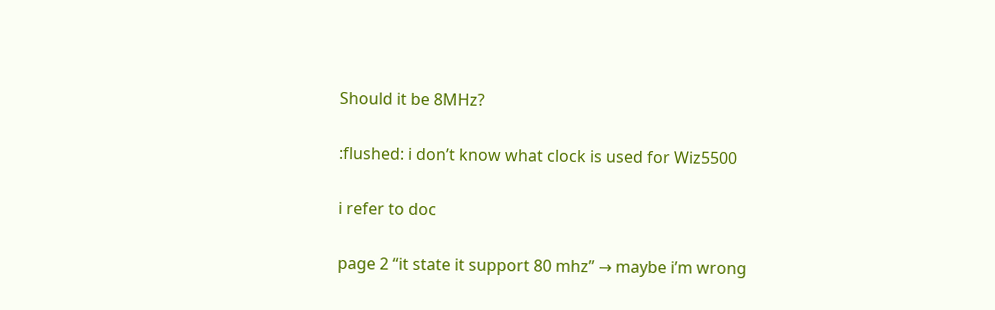Should it be 8MHz?

:flushed: i don’t know what clock is used for Wiz5500

i refer to doc

page 2 “it state it support 80 mhz” → maybe i’m wrong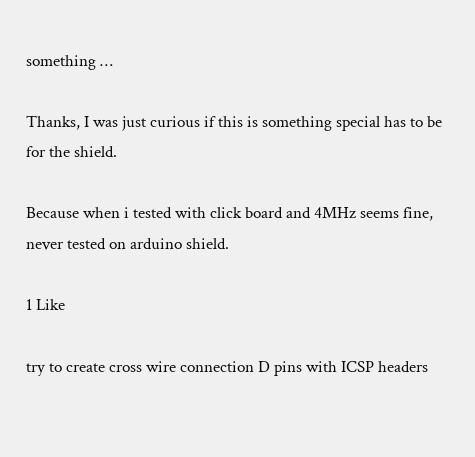something …

Thanks, I was just curious if this is something special has to be for the shield.

Because when i tested with click board and 4MHz seems fine, never tested on arduino shield.

1 Like

try to create cross wire connection D pins with ICSP headers